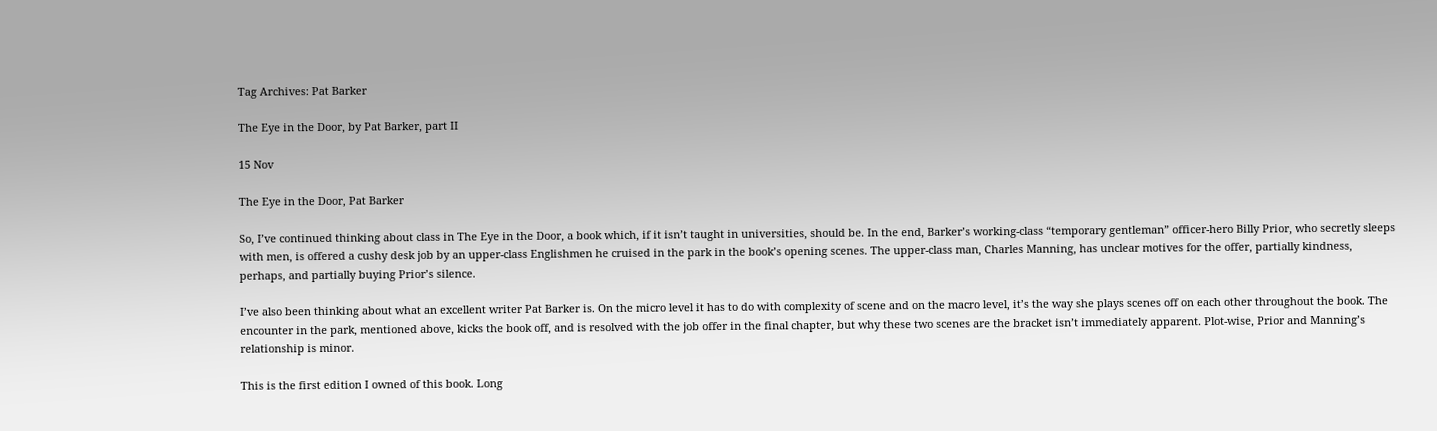Tag Archives: Pat Barker

The Eye in the Door, by Pat Barker, part II

15 Nov

The Eye in the Door, Pat Barker

So, I’ve continued thinking about class in The Eye in the Door, a book which, if it isn’t taught in universities, should be. In the end, Barker’s working-class “temporary gentleman” officer-hero Billy Prior, who secretly sleeps with men, is offered a cushy desk job by an upper-class Englishmen he cruised in the park in the book’s opening scenes. The upper-class man, Charles Manning, has unclear motives for the offer, partially kindness, perhaps, and partially buying Prior’s silence.

I’ve also been thinking about what an excellent writer Pat Barker is. On the micro level it has to do with complexity of scene and on the macro level, it’s the way she plays scenes off on each other throughout the book. The encounter in the park, mentioned above, kicks the book off, and is resolved with the job offer in the final chapter, but why these two scenes are the bracket isn’t immediately apparent. Plot-wise, Prior and Manning’s relationship is minor.

This is the first edition I owned of this book. Long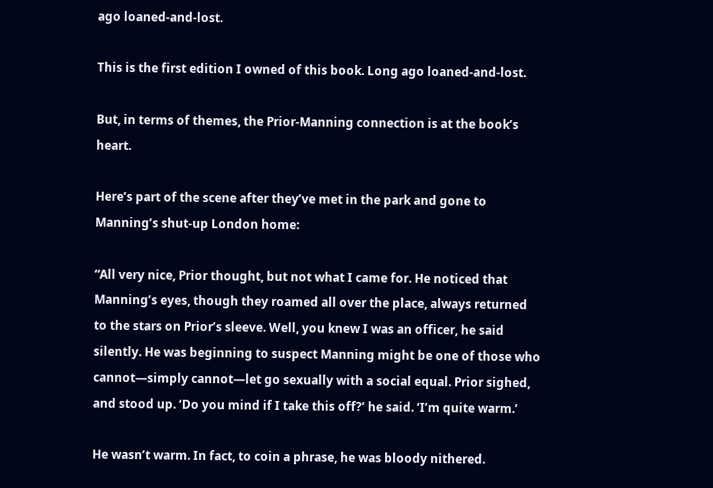ago loaned-and-lost.

This is the first edition I owned of this book. Long ago loaned-and-lost.

But, in terms of themes, the Prior-Manning connection is at the book’s heart.

Here’s part of the scene after they’ve met in the park and gone to Manning’s shut-up London home:

“All very nice, Prior thought, but not what I came for. He noticed that Manning’s eyes, though they roamed all over the place, always returned to the stars on Prior’s sleeve. Well, you knew I was an officer, he said silently. He was beginning to suspect Manning might be one of those who cannot—simply cannot—let go sexually with a social equal. Prior sighed, and stood up. ‘Do you mind if I take this off?’ he said. ‘I’m quite warm.’

He wasn’t warm. In fact, to coin a phrase, he was bloody nithered.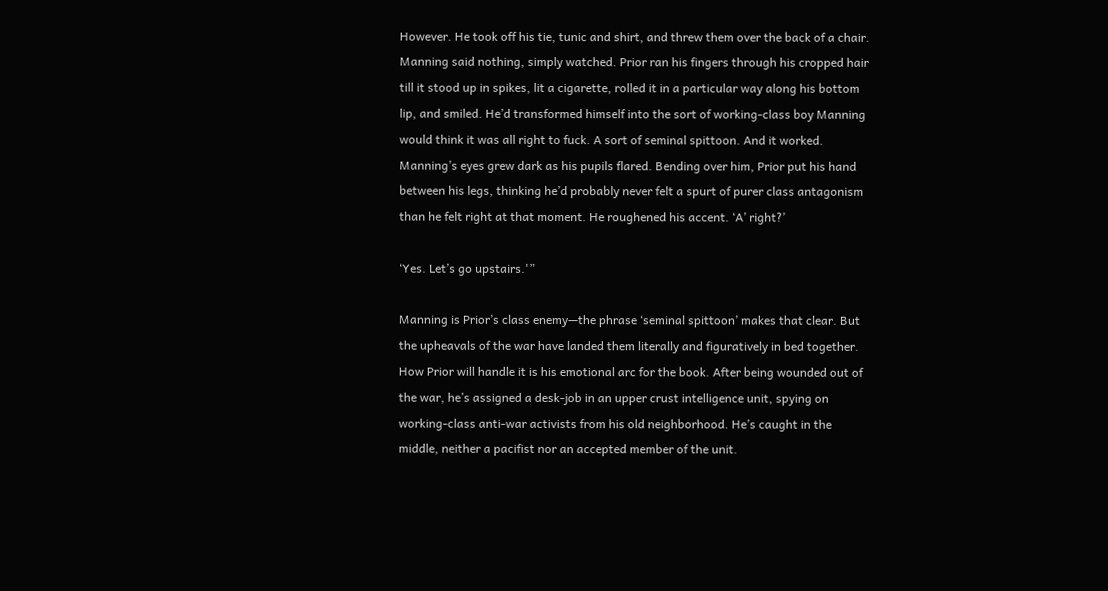However. He took off his tie, tunic and shirt, and threw them over the back of a chair. Manning said nothing, simply watched. Prior ran his fingers through his cropped hair till it stood up in spikes, lit a cigarette, rolled it in a particular way along his bottom lip, and smiled. He’d transformed himself into the sort of working-class boy Manning would think it was all right to fuck. A sort of seminal spittoon. And it worked. Manning’s eyes grew dark as his pupils flared. Bending over him, Prior put his hand between his legs, thinking he’d probably never felt a spurt of purer class antagonism than he felt right at that moment. He roughened his accent. ‘A’ right?’

‘Yes. Let’s go upstairs.'”

Manning is Prior’s class enemy—the phrase ‘seminal spittoon’ makes that clear. But the upheavals of the war have landed them literally and figuratively in bed together. How Prior will handle it is his emotional arc for the book. After being wounded out of the war, he’s assigned a desk-job in an upper crust intelligence unit, spying on working-class anti-war activists from his old neighborhood. He’s caught in the middle, neither a pacifist nor an accepted member of the unit.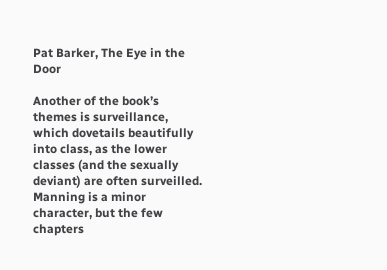Pat Barker, The Eye in the Door

Another of the book’s themes is surveillance, which dovetails beautifully into class, as the lower classes (and the sexually deviant) are often surveilled. Manning is a minor character, but the few chapters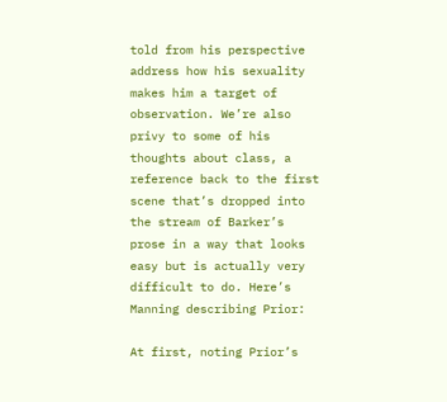told from his perspective address how his sexuality makes him a target of observation. We’re also privy to some of his thoughts about class, a reference back to the first scene that’s dropped into the stream of Barker’s prose in a way that looks easy but is actually very difficult to do. Here’s Manning describing Prior:

At first, noting Prior’s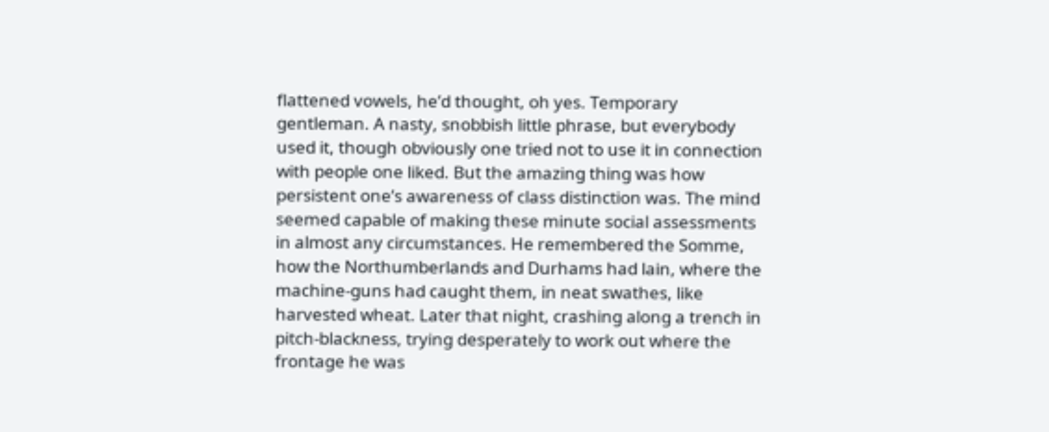flattened vowels, he’d thought, oh yes. Temporary gentleman. A nasty, snobbish little phrase, but everybody used it, though obviously one tried not to use it in connection with people one liked. But the amazing thing was how persistent one’s awareness of class distinction was. The mind seemed capable of making these minute social assessments in almost any circumstances. He remembered the Somme, how the Northumberlands and Durhams had lain, where the machine-guns had caught them, in neat swathes, like harvested wheat. Later that night, crashing along a trench in pitch-blackness, trying desperately to work out where the frontage he was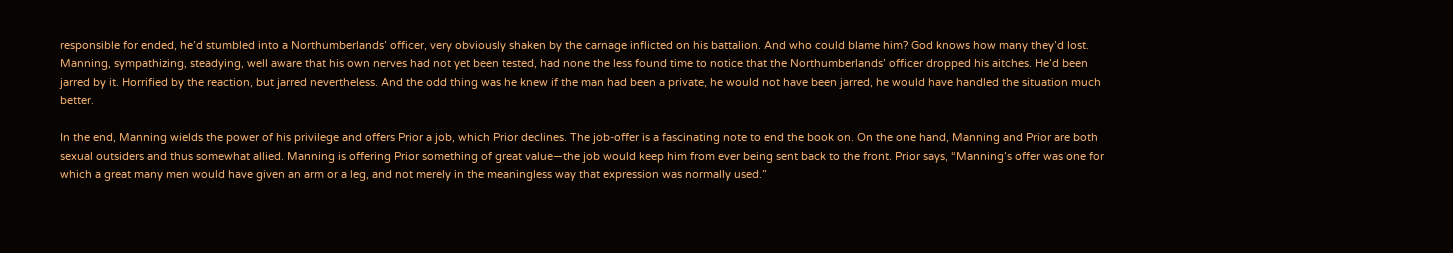responsible for ended, he’d stumbled into a Northumberlands’ officer, very obviously shaken by the carnage inflicted on his battalion. And who could blame him? God knows how many they’d lost. Manning, sympathizing, steadying, well aware that his own nerves had not yet been tested, had none the less found time to notice that the Northumberlands’ officer dropped his aitches. He’d been jarred by it. Horrified by the reaction, but jarred nevertheless. And the odd thing was he knew if the man had been a private, he would not have been jarred, he would have handled the situation much better.

In the end, Manning wields the power of his privilege and offers Prior a job, which Prior declines. The job-offer is a fascinating note to end the book on. On the one hand, Manning and Prior are both sexual outsiders and thus somewhat allied. Manning is offering Prior something of great value—the job would keep him from ever being sent back to the front. Prior says, “Manning’s offer was one for which a great many men would have given an arm or a leg, and not merely in the meaningless way that expression was normally used.”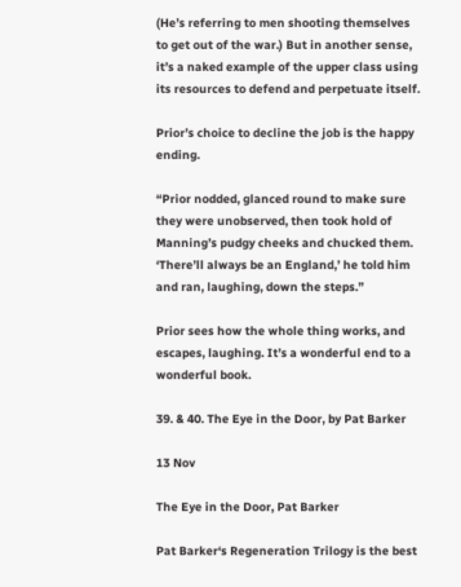(He’s referring to men shooting themselves to get out of the war.) But in another sense, it’s a naked example of the upper class using its resources to defend and perpetuate itself.

Prior’s choice to decline the job is the happy ending.

“Prior nodded, glanced round to make sure they were unobserved, then took hold of Manning’s pudgy cheeks and chucked them. ‘There’ll always be an England,’ he told him and ran, laughing, down the steps.”

Prior sees how the whole thing works, and escapes, laughing. It’s a wonderful end to a wonderful book.

39. & 40. The Eye in the Door, by Pat Barker

13 Nov

The Eye in the Door, Pat Barker

Pat Barker‘s Regeneration Trilogy is the best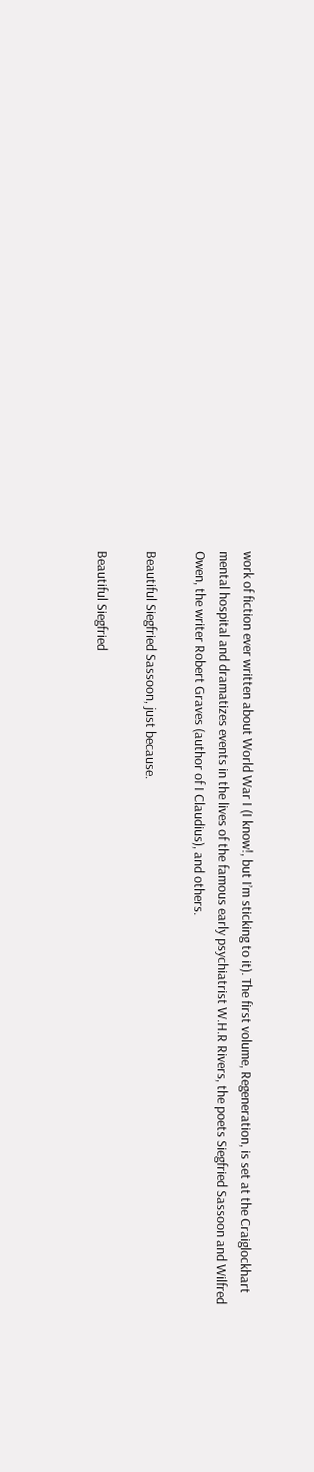work of fiction ever written about World War I (I know!, but I’m sticking to it). The first volume, Regeneration, is set at the Craiglockhart mental hospital and dramatizes events in the lives of the famous early psychiatrist W.H.R Rivers, the poets Siegfried Sassoon and Wilfred Owen, the writer Robert Graves (author of I Claudius), and others.

Beautiful Siegfried Sassoon, just because.

Beautiful Siegfried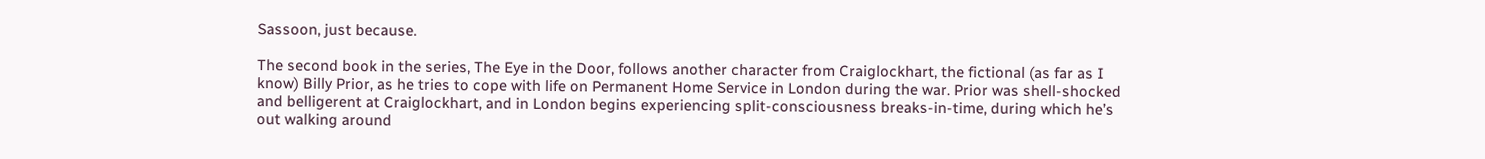Sassoon, just because.

The second book in the series, The Eye in the Door, follows another character from Craiglockhart, the fictional (as far as I know) Billy Prior, as he tries to cope with life on Permanent Home Service in London during the war. Prior was shell-shocked and belligerent at Craiglockhart, and in London begins experiencing split-consciousness breaks-in-time, during which he’s out walking around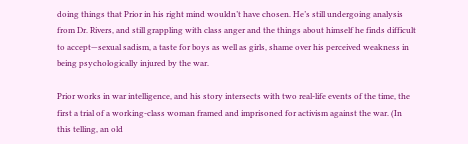doing things that Prior in his right mind wouldn’t have chosen. He’s still undergoing analysis from Dr. Rivers, and still grappling with class anger and the things about himself he finds difficult to accept—sexual sadism, a taste for boys as well as girls, shame over his perceived weakness in being psychologically injured by the war.

Prior works in war intelligence, and his story intersects with two real-life events of the time, the first a trial of a working-class woman framed and imprisoned for activism against the war. (In this telling, an old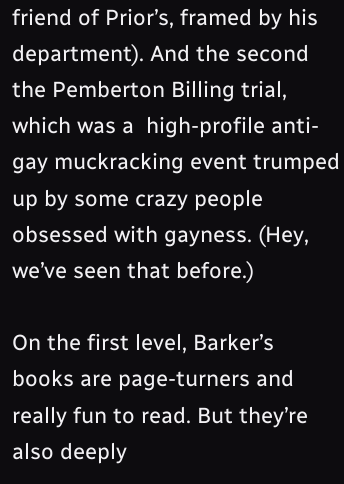friend of Prior’s, framed by his department). And the second the Pemberton Billing trial, which was a  high-profile anti-gay muckracking event trumped up by some crazy people obsessed with gayness. (Hey, we’ve seen that before.)

On the first level, Barker’s books are page-turners and really fun to read. But they’re also deeply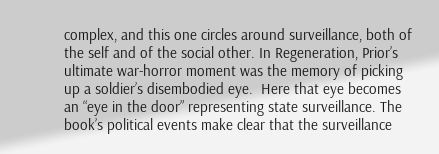complex, and this one circles around surveillance, both of the self and of the social other. In Regeneration, Prior’s ultimate war-horror moment was the memory of picking up a soldier’s disembodied eye.  Here that eye becomes an “eye in the door” representing state surveillance. The book’s political events make clear that the surveillance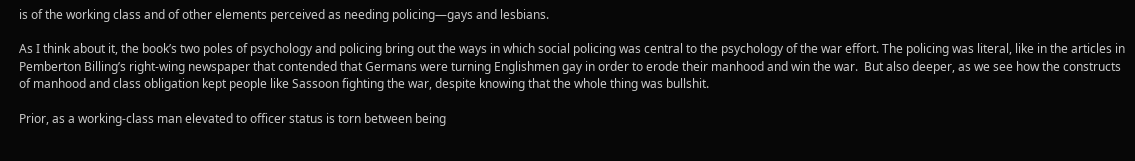is of the working class and of other elements perceived as needing policing—gays and lesbians.

As I think about it, the book’s two poles of psychology and policing bring out the ways in which social policing was central to the psychology of the war effort. The policing was literal, like in the articles in Pemberton Billing’s right-wing newspaper that contended that Germans were turning Englishmen gay in order to erode their manhood and win the war.  But also deeper, as we see how the constructs of manhood and class obligation kept people like Sassoon fighting the war, despite knowing that the whole thing was bullshit.

Prior, as a working-class man elevated to officer status is torn between being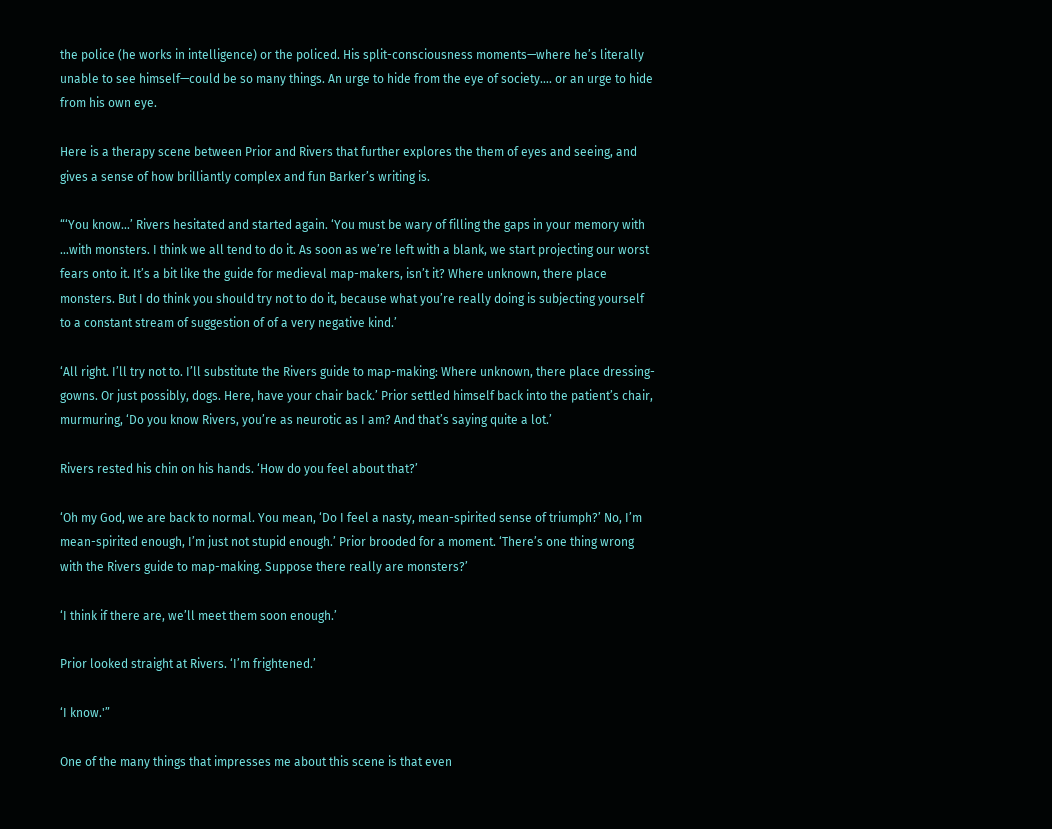the police (he works in intelligence) or the policed. His split-consciousness moments—where he’s literally unable to see himself—could be so many things. An urge to hide from the eye of society…. or an urge to hide from his own eye.

Here is a therapy scene between Prior and Rivers that further explores the them of eyes and seeing, and gives a sense of how brilliantly complex and fun Barker’s writing is.

“‘You know…’ Rivers hesitated and started again. ‘You must be wary of filling the gaps in your memory with …with monsters. I think we all tend to do it. As soon as we’re left with a blank, we start projecting our worst fears onto it. It’s a bit like the guide for medieval map-makers, isn’t it? Where unknown, there place monsters. But I do think you should try not to do it, because what you’re really doing is subjecting yourself to a constant stream of suggestion of of a very negative kind.’

‘All right. I’ll try not to. I’ll substitute the Rivers guide to map-making: Where unknown, there place dressing-gowns. Or just possibly, dogs. Here, have your chair back.’ Prior settled himself back into the patient’s chair, murmuring, ‘Do you know Rivers, you’re as neurotic as I am? And that’s saying quite a lot.’

Rivers rested his chin on his hands. ‘How do you feel about that?’

‘Oh my God, we are back to normal. You mean, ‘Do I feel a nasty, mean-spirited sense of triumph?’ No, I’m mean-spirited enough, I’m just not stupid enough.’ Prior brooded for a moment. ‘There’s one thing wrong with the Rivers guide to map-making. Suppose there really are monsters?’

‘I think if there are, we’ll meet them soon enough.’

Prior looked straight at Rivers. ‘I’m frightened.’

‘I know.'”

One of the many things that impresses me about this scene is that even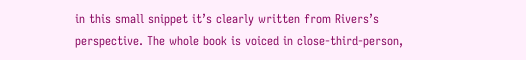in this small snippet it’s clearly written from Rivers’s perspective. The whole book is voiced in close-third-person,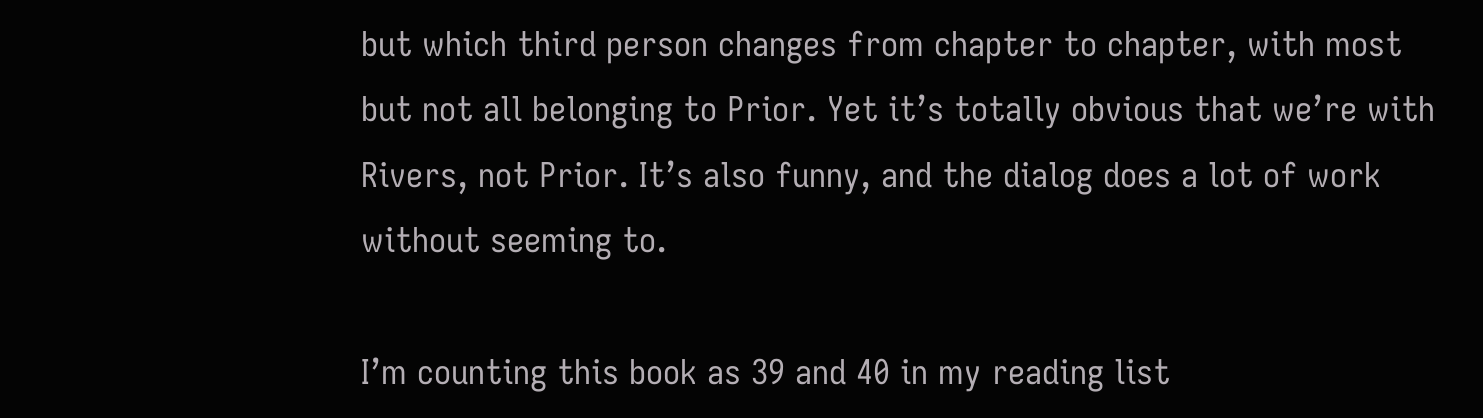but which third person changes from chapter to chapter, with most but not all belonging to Prior. Yet it’s totally obvious that we’re with Rivers, not Prior. It’s also funny, and the dialog does a lot of work without seeming to.

I’m counting this book as 39 and 40 in my reading list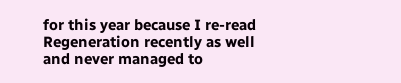for this year because I re-read Regeneration recently as well and never managed to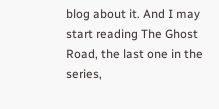blog about it. And I may start reading The Ghost Road, the last one in the series,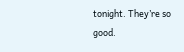tonight. They’re so good.